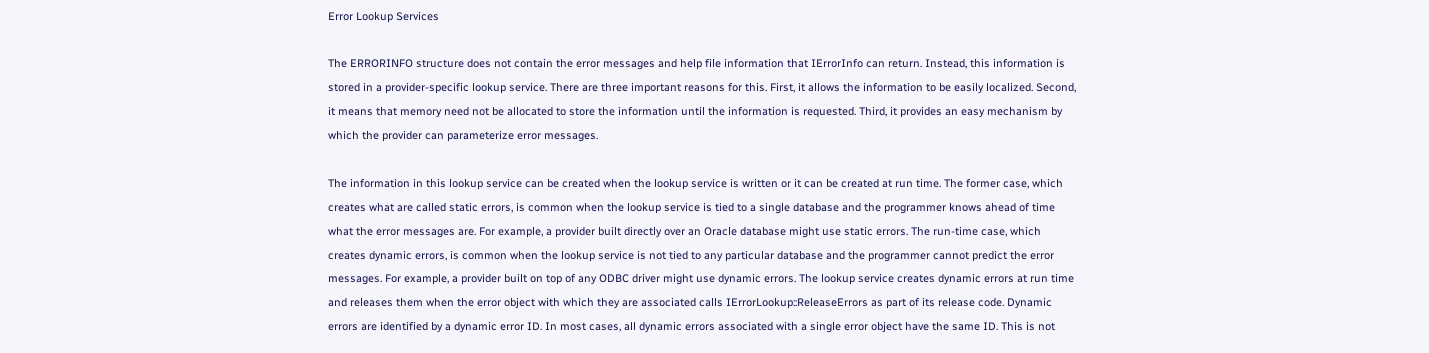Error Lookup Services

The ERRORINFO structure does not contain the error messages and help file information that IErrorInfo can return. Instead, this information is stored in a provider-specific lookup service. There are three important reasons for this. First, it allows the information to be easily localized. Second, it means that memory need not be allocated to store the information until the information is requested. Third, it provides an easy mechanism by which the provider can parameterize error messages.

The information in this lookup service can be created when the lookup service is written or it can be created at run time. The former case, which creates what are called static errors, is common when the lookup service is tied to a single database and the programmer knows ahead of time what the error messages are. For example, a provider built directly over an Oracle database might use static errors. The run-time case, which creates dynamic errors, is common when the lookup service is not tied to any particular database and the programmer cannot predict the error messages. For example, a provider built on top of any ODBC driver might use dynamic errors. The lookup service creates dynamic errors at run time and releases them when the error object with which they are associated calls IErrorLookup::ReleaseErrors as part of its release code. Dynamic errors are identified by a dynamic error ID. In most cases, all dynamic errors associated with a single error object have the same ID. This is not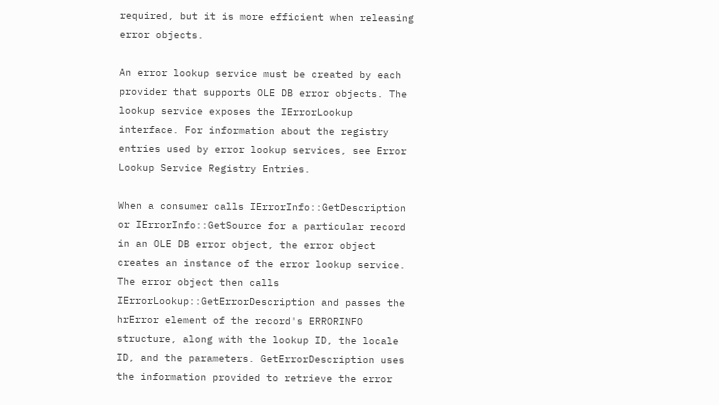required, but it is more efficient when releasing error objects.

An error lookup service must be created by each provider that supports OLE DB error objects. The lookup service exposes the IErrorLookup interface. For information about the registry entries used by error lookup services, see Error Lookup Service Registry Entries.

When a consumer calls IErrorInfo::GetDescription or IErrorInfo::GetSource for a particular record in an OLE DB error object, the error object creates an instance of the error lookup service. The error object then calls IErrorLookup::GetErrorDescription and passes the hrError element of the record's ERRORINFO structure, along with the lookup ID, the locale ID, and the parameters. GetErrorDescription uses the information provided to retrieve the error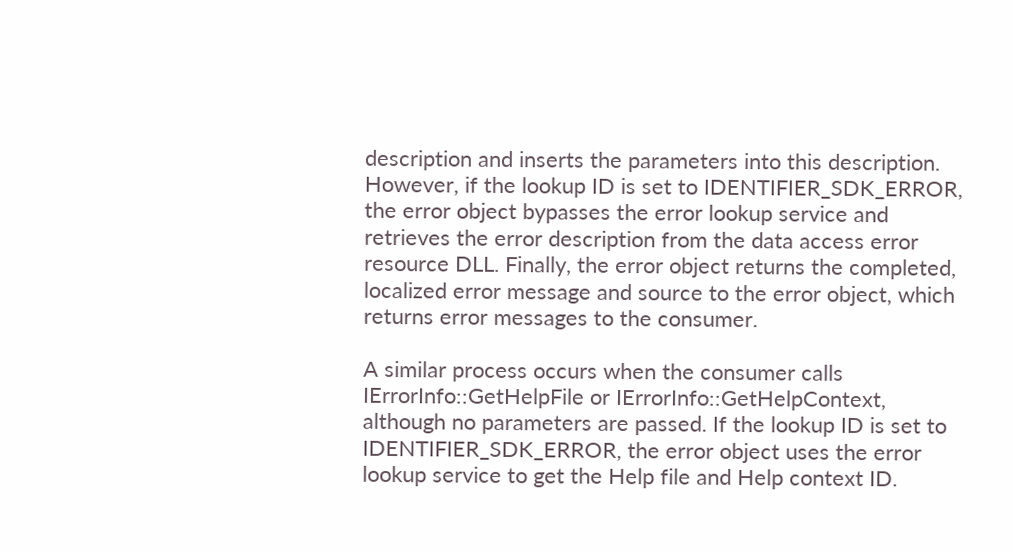description and inserts the parameters into this description. However, if the lookup ID is set to IDENTIFIER_SDK_ERROR, the error object bypasses the error lookup service and retrieves the error description from the data access error resource DLL. Finally, the error object returns the completed, localized error message and source to the error object, which returns error messages to the consumer.

A similar process occurs when the consumer calls IErrorInfo::GetHelpFile or IErrorInfo::GetHelpContext, although no parameters are passed. If the lookup ID is set to IDENTIFIER_SDK_ERROR, the error object uses the error lookup service to get the Help file and Help context ID.